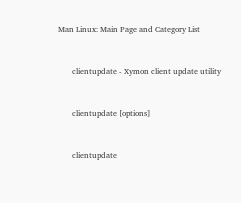Man Linux: Main Page and Category List


       clientupdate - Xymon client update utility


       clientupdate [options]


       clientupdate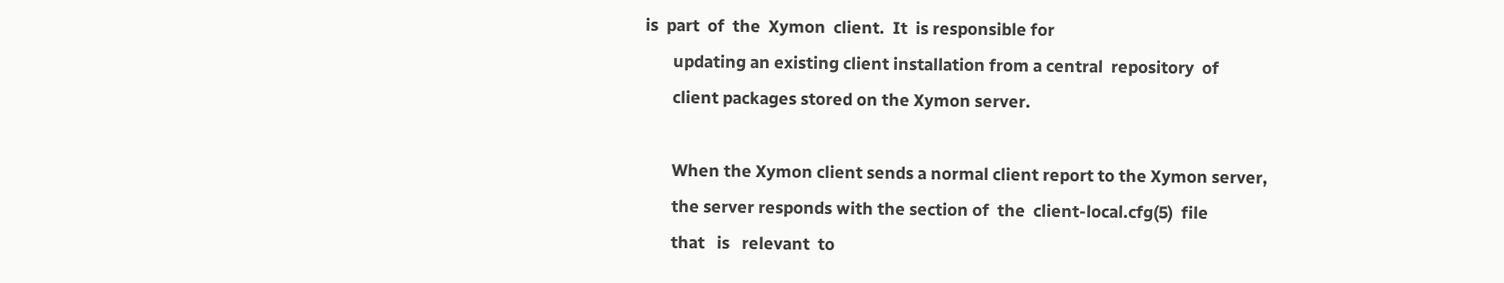is  part  of  the  Xymon  client.  It  is responsible for
       updating an existing client installation from a central  repository  of
       client packages stored on the Xymon server.

       When the Xymon client sends a normal client report to the Xymon server,
       the server responds with the section of  the  client-local.cfg(5)  file
       that   is   relevant  to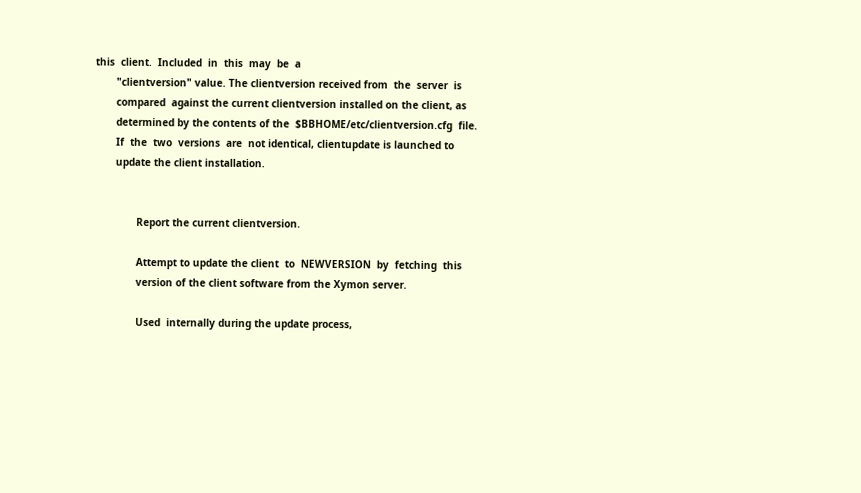this  client.  Included  in  this  may  be  a
       "clientversion" value. The clientversion received from  the  server  is
       compared  against the current clientversion installed on the client, as
       determined by the contents of the  $BBHOME/etc/clientversion.cfg  file.
       If  the  two  versions  are  not identical, clientupdate is launched to
       update the client installation.


              Report the current clientversion.

              Attempt to update the client  to  NEWVERSION  by  fetching  this
              version of the client software from the Xymon server.

              Used  internally during the update process,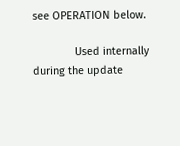see OPERATION below.

              Used internally during the update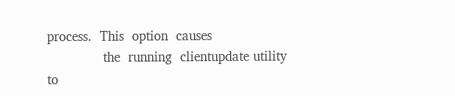process.  This  option  causes
              the  running  clientupdate utility to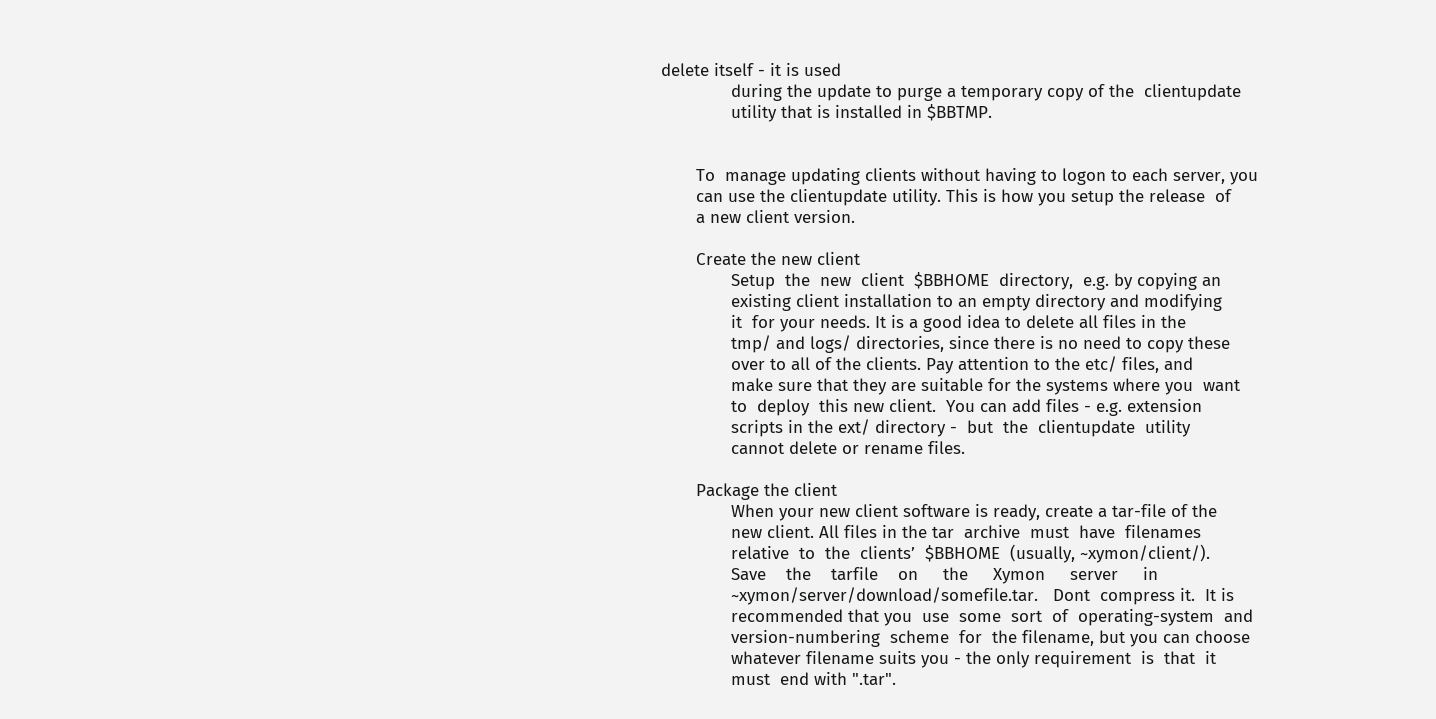delete itself - it is used
              during the update to purge a temporary copy of the  clientupdate
              utility that is installed in $BBTMP.


       To  manage updating clients without having to logon to each server, you
       can use the clientupdate utility. This is how you setup the release  of
       a new client version.

       Create the new client
              Setup  the  new  client  $BBHOME  directory,  e.g. by copying an
              existing client installation to an empty directory and modifying
              it  for your needs. It is a good idea to delete all files in the
              tmp/ and logs/ directories, since there is no need to copy these
              over to all of the clients. Pay attention to the etc/ files, and
              make sure that they are suitable for the systems where you  want
              to  deploy  this new client.  You can add files - e.g. extension
              scripts in the ext/ directory -  but  the  clientupdate  utility
              cannot delete or rename files.

       Package the client
              When your new client software is ready, create a tar-file of the
              new client. All files in the tar  archive  must  have  filenames
              relative  to  the  clients’  $BBHOME  (usually, ~xymon/client/).
              Save    the    tarfile    on     the     Xymon     server     in
              ~xymon/server/download/somefile.tar.   Dont  compress it.  It is
              recommended that you  use  some  sort  of  operating-system  and
              version-numbering  scheme  for  the filename, but you can choose
              whatever filename suits you - the only requirement  is  that  it
              must  end with ".tar".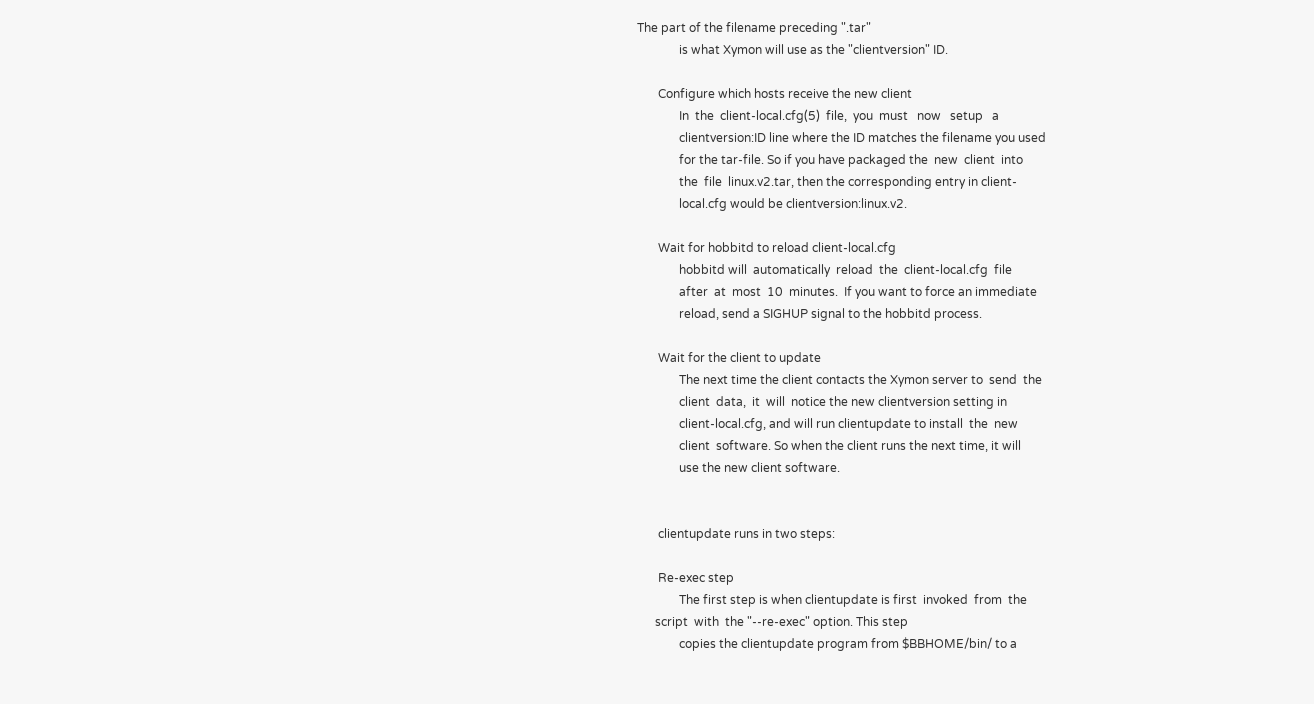The part of the filename preceding ".tar"
              is what Xymon will use as the "clientversion" ID.

       Configure which hosts receive the new client
              In  the  client-local.cfg(5)  file,  you  must   now   setup   a
              clientversion:ID line where the ID matches the filename you used
              for the tar-file. So if you have packaged the  new  client  into
              the  file  linux.v2.tar, then the corresponding entry in client-
              local.cfg would be clientversion:linux.v2.

       Wait for hobbitd to reload client-local.cfg
              hobbitd will  automatically  reload  the  client-local.cfg  file
              after  at  most  10  minutes.  If you want to force an immediate
              reload, send a SIGHUP signal to the hobbitd process.

       Wait for the client to update
              The next time the client contacts the Xymon server to  send  the
              client  data,  it  will  notice the new clientversion setting in
              client-local.cfg, and will run clientupdate to install  the  new
              client  software. So when the client runs the next time, it will
              use the new client software.


       clientupdate runs in two steps:

       Re-exec step
              The first step is when clientupdate is first  invoked  from  the
      script  with  the "--re-exec" option. This step
              copies the clientupdate program from $BBHOME/bin/ to a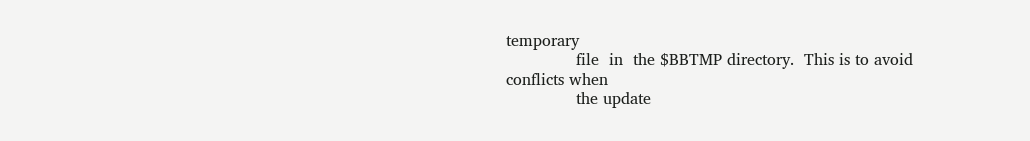temporary
              file  in  the $BBTMP directory.  This is to avoid conflicts when
              the update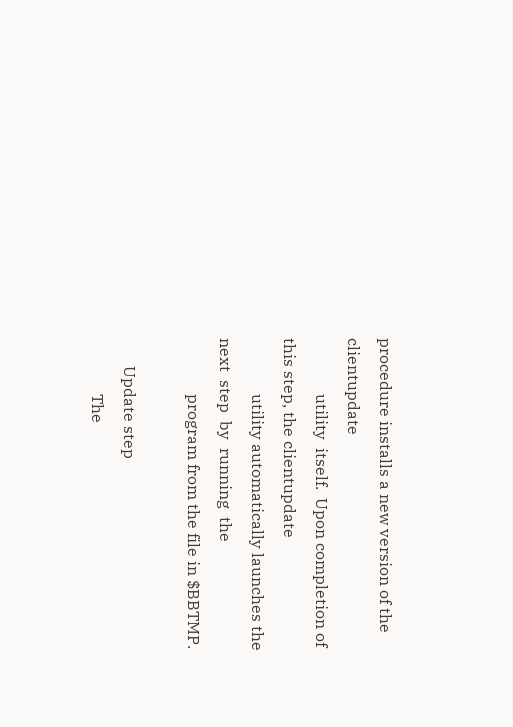procedure installs a new version of the  clientupdate
              utility  itself.  Upon completion of this step, the clientupdate
              utility automatically launches the  next  step  by  running  the
              program from the file in $BBTMP.

       Update step
              The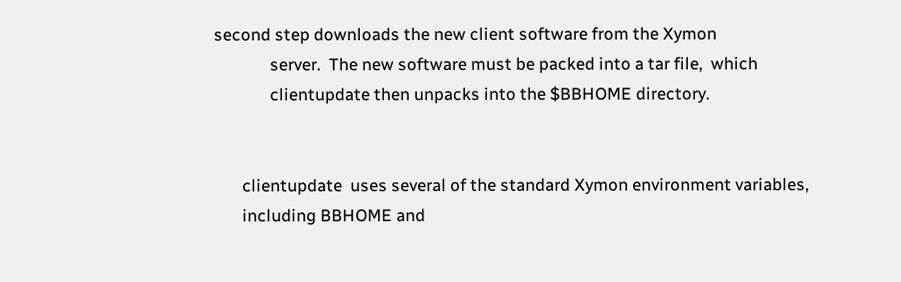second step downloads the new client software from the Xymon
              server.  The new software must be packed into a tar file,  which
              clientupdate then unpacks into the $BBHOME directory.


       clientupdate  uses several of the standard Xymon environment variables,
       including BBHOME and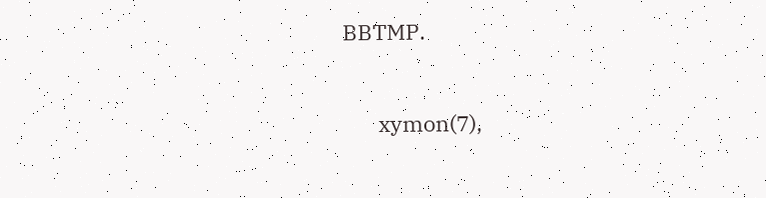BBTMP.


       xymon(7),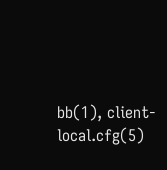bb(1), client-local.cfg(5)